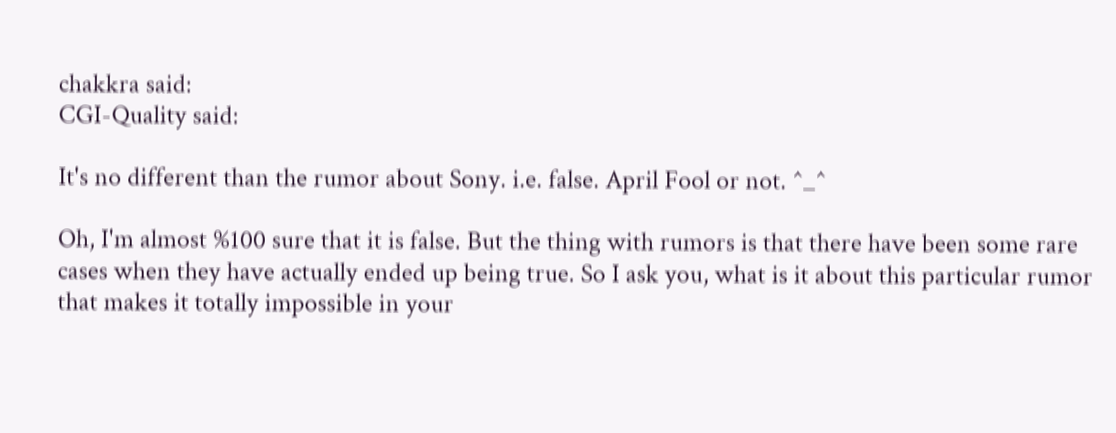chakkra said:
CGI-Quality said:

It's no different than the rumor about Sony. i.e. false. April Fool or not. ^_^

Oh, I'm almost %100 sure that it is false. But the thing with rumors is that there have been some rare cases when they have actually ended up being true. So I ask you, what is it about this particular rumor that makes it totally impossible in your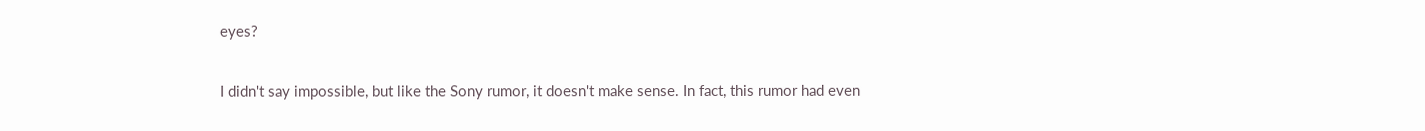eyes?

I didn't say impossible, but like the Sony rumor, it doesn't make sense. In fact, this rumor had even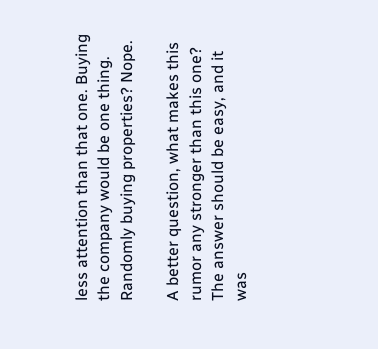less attention than that one. Buying the company would be one thing. Randomly buying properties? Nope.

A better question, what makes this rumor any stronger than this one? The answer should be easy, and it was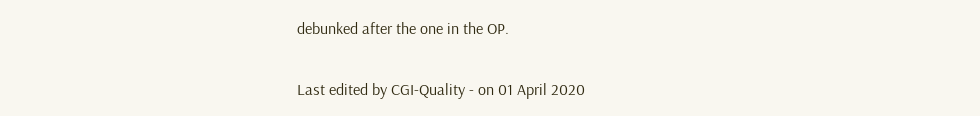debunked after the one in the OP.

Last edited by CGI-Quality - on 01 April 2020